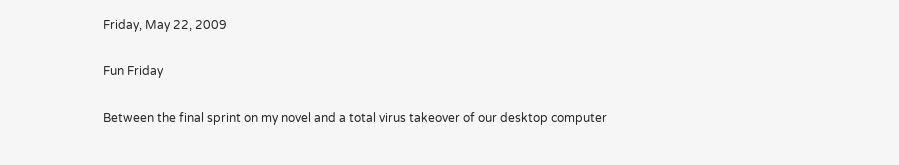Friday, May 22, 2009

Fun Friday

Between the final sprint on my novel and a total virus takeover of our desktop computer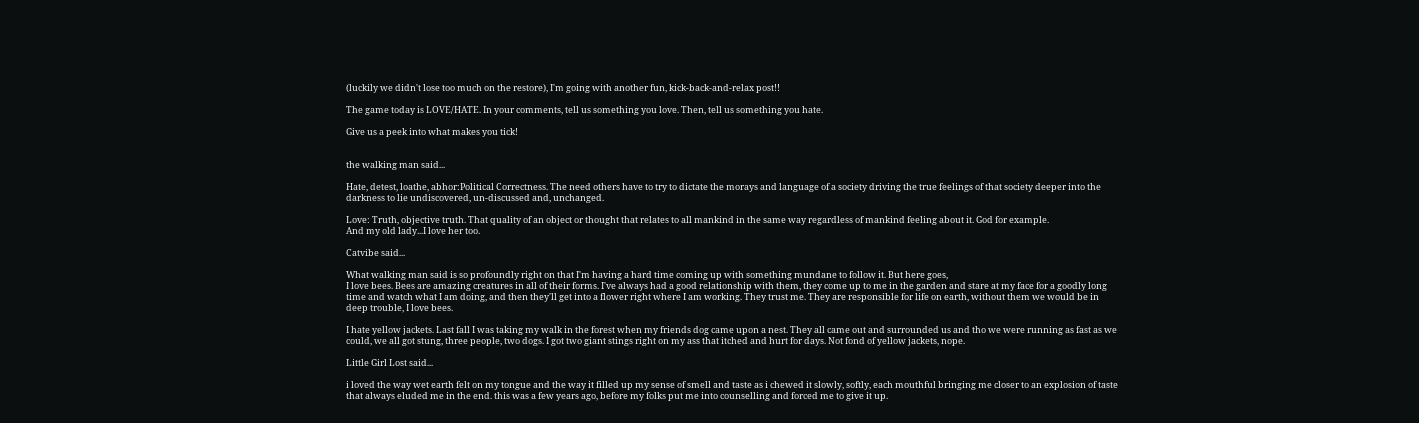(luckily we didn't lose too much on the restore), I'm going with another fun, kick-back-and-relax post!!

The game today is LOVE/HATE. In your comments, tell us something you love. Then, tell us something you hate.

Give us a peek into what makes you tick!


the walking man said...

Hate, detest, loathe, abhor:Political Correctness. The need others have to try to dictate the morays and language of a society driving the true feelings of that society deeper into the darkness to lie undiscovered, un-discussed and, unchanged.

Love: Truth, objective truth. That quality of an object or thought that relates to all mankind in the same way regardless of mankind feeling about it. God for example.
And my old lady...I love her too.

Catvibe said...

What walking man said is so profoundly right on that I'm having a hard time coming up with something mundane to follow it. But here goes,
I love bees. Bees are amazing creatures in all of their forms. I've always had a good relationship with them, they come up to me in the garden and stare at my face for a goodly long time and watch what I am doing, and then they'll get into a flower right where I am working. They trust me. They are responsible for life on earth, without them we would be in deep trouble, I love bees.

I hate yellow jackets. Last fall I was taking my walk in the forest when my friends dog came upon a nest. They all came out and surrounded us and tho we were running as fast as we could, we all got stung, three people, two dogs. I got two giant stings right on my ass that itched and hurt for days. Not fond of yellow jackets, nope.

Little Girl Lost said...

i loved the way wet earth felt on my tongue and the way it filled up my sense of smell and taste as i chewed it slowly, softly, each mouthful bringing me closer to an explosion of taste that always eluded me in the end. this was a few years ago, before my folks put me into counselling and forced me to give it up.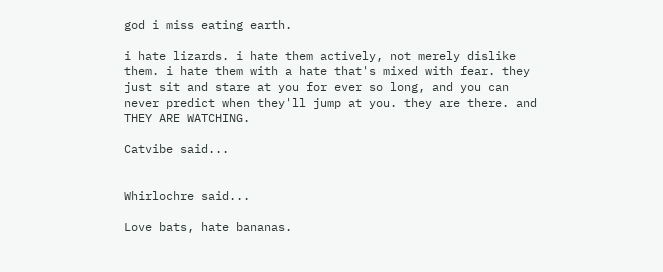god i miss eating earth.

i hate lizards. i hate them actively, not merely dislike them. i hate them with a hate that's mixed with fear. they just sit and stare at you for ever so long, and you can never predict when they'll jump at you. they are there. and THEY ARE WATCHING.

Catvibe said...


Whirlochre said...

Love bats, hate bananas.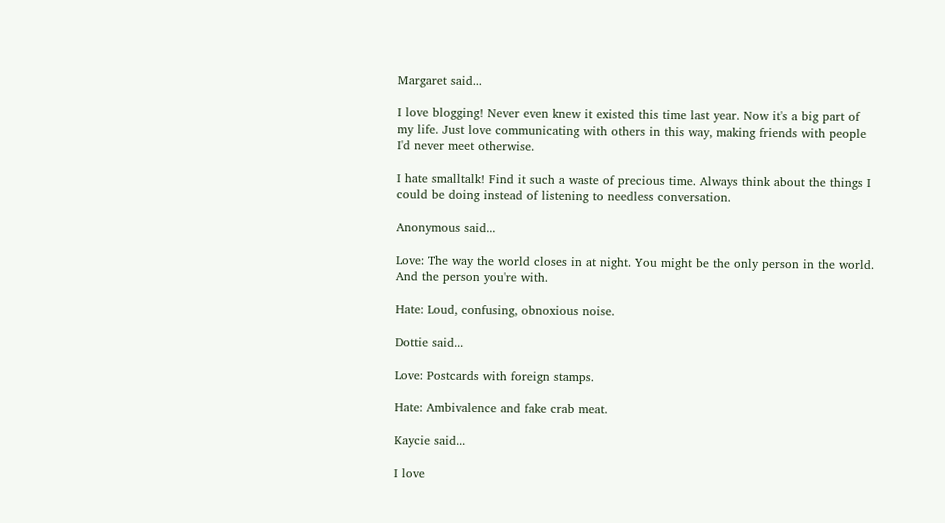Margaret said...

I love blogging! Never even knew it existed this time last year. Now it's a big part of my life. Just love communicating with others in this way, making friends with people I'd never meet otherwise.

I hate smalltalk! Find it such a waste of precious time. Always think about the things I could be doing instead of listening to needless conversation.

Anonymous said...

Love: The way the world closes in at night. You might be the only person in the world. And the person you're with.

Hate: Loud, confusing, obnoxious noise.

Dottie said...

Love: Postcards with foreign stamps.

Hate: Ambivalence and fake crab meat.

Kaycie said...

I love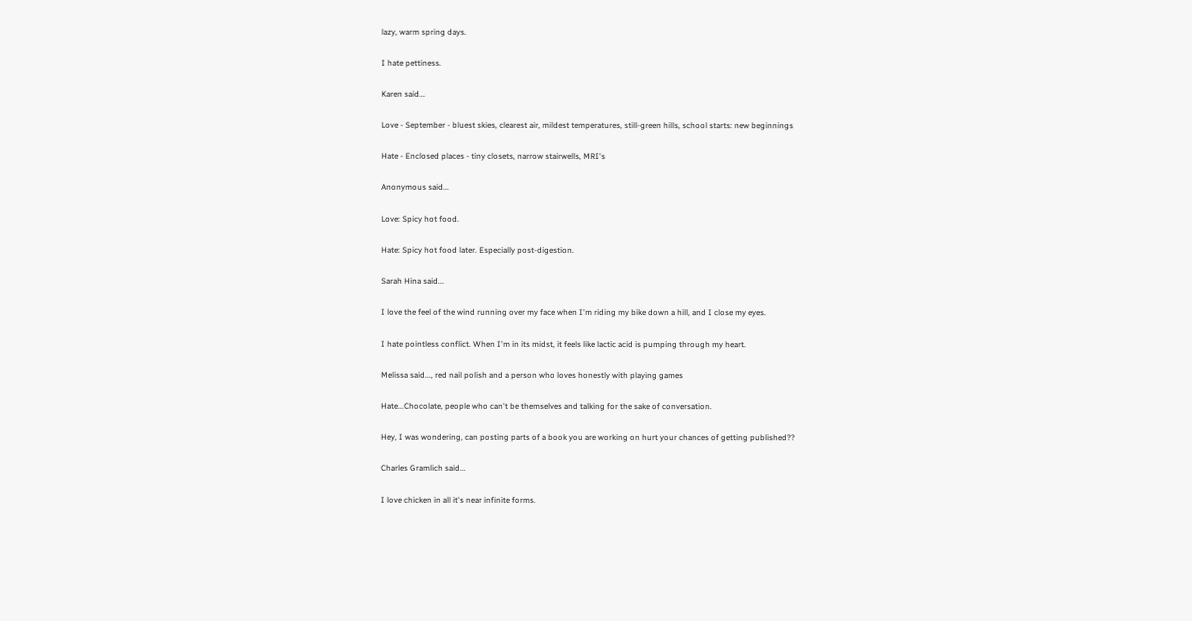lazy, warm spring days.

I hate pettiness.

Karen said...

Love - September - bluest skies, clearest air, mildest temperatures, still-green hills, school starts: new beginnings

Hate - Enclosed places - tiny closets, narrow stairwells, MRI's

Anonymous said...

Love: Spicy hot food.

Hate: Spicy hot food later. Especially post-digestion.

Sarah Hina said...

I love the feel of the wind running over my face when I'm riding my bike down a hill, and I close my eyes.

I hate pointless conflict. When I'm in its midst, it feels like lactic acid is pumping through my heart.

Melissa said..., red nail polish and a person who loves honestly with playing games

Hate...Chocolate, people who can't be themselves and talking for the sake of conversation.

Hey, I was wondering, can posting parts of a book you are working on hurt your chances of getting published??

Charles Gramlich said...

I love chicken in all it's near infinite forms.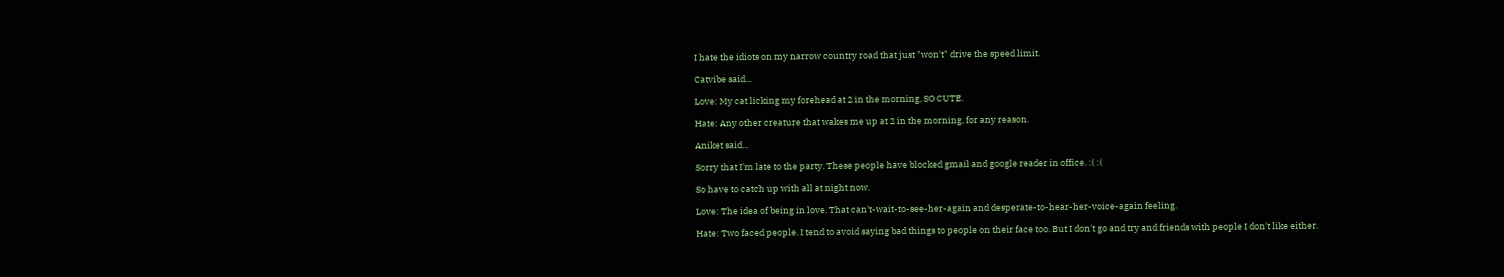I hate the idiots on my narrow country road that just "won't" drive the speed limit.

Catvibe said...

Love: My cat licking my forehead at 2 in the morning, SO CUTE.

Hate: Any other creature that wakes me up at 2 in the morning, for any reason.

Aniket said...

Sorry that I'm late to the party. These people have blocked gmail and google reader in office. :( :(

So have to catch up with all at night now.

Love: The idea of being in love. That can't-wait-to-see-her-again and desperate-to-hear-her-voice-again feeling.

Hate: Two faced people. I tend to avoid saying bad things to people on their face too. But I don't go and try and friends with people I don't like either.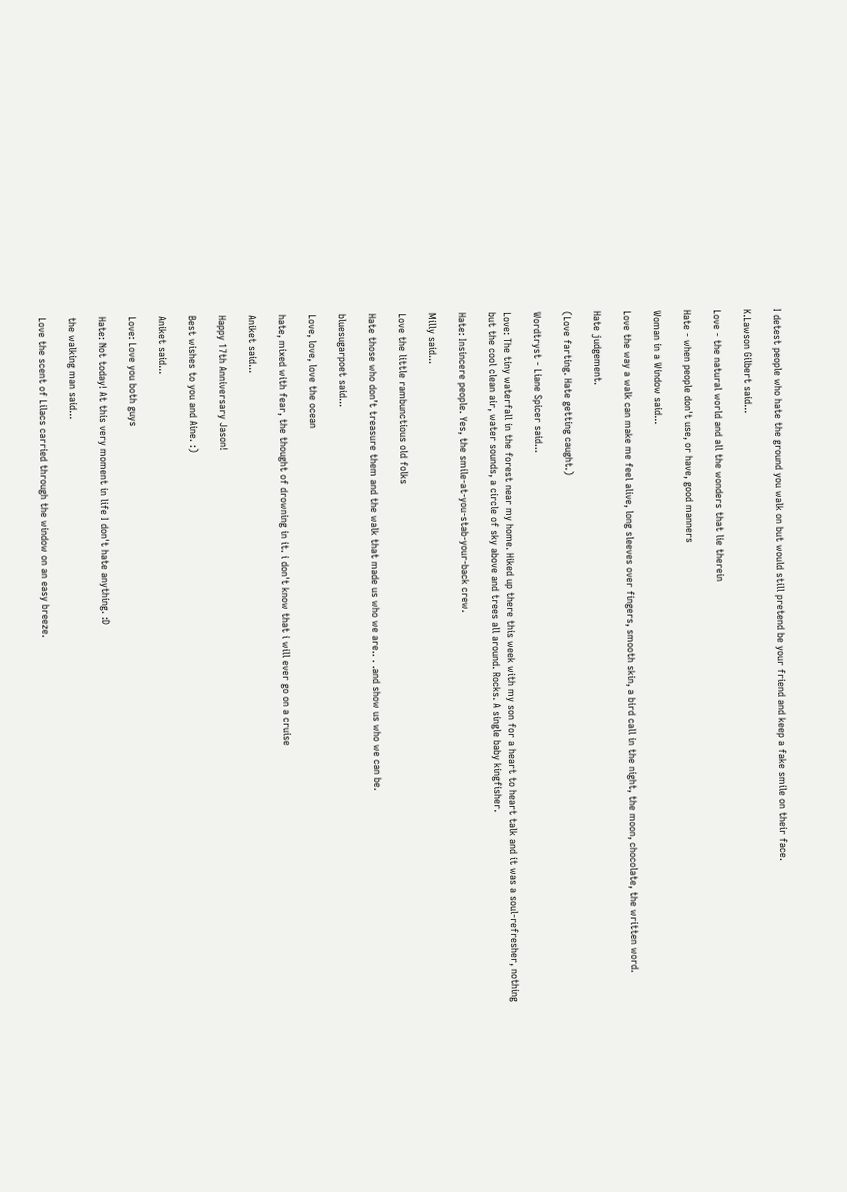I detest people who hate the ground you walk on but would still pretend be your friend and keep a fake smile on their face.

K.Lawson Gilbert said...

Love - the natural world and all the wonders that lie therein

Hate - when people don't use, or have, good manners

Woman in a Window said...

Love the way a walk can make me feel alive, long sleeves over fingers, smooth skin, a bird call in the night, the moon, chocolate, the written word.

Hate judgement.

(Love farting. Hate getting caught.)

Wordtryst - Liane Spicer said...

Love: The tiny waterfall in the forest near my home. Hiked up there this week with my son for a heart to heart talk and it was a soul-refresher, nothing but the cool clean air, water sounds, a circle of sky above and trees all around. Rocks. A single baby kingfisher.

Hate: Insincere people. Yes, the smile-at-you-stab-your-back crew.

Milly said...

Love the little rambunctious old folks

Hate those who don’t treasure them and the walk that made us who we are.. . .and show us who we can be.

bluesugarpoet said...

Love, love, love the ocean

hate, mixed with fear, the thought of drowning in it. i don't know that i will ever go on a cruise

Aniket said...

Happy 17th Anniversary Jason!

Best wishes to you and Aine. :)

Aniket said...

Love: Love you both guys

Hate: Not today! At this very moment in life I don't hate anything. :D

the walking man said...

Love the scent of Lilacs carried through the window on an easy breeze.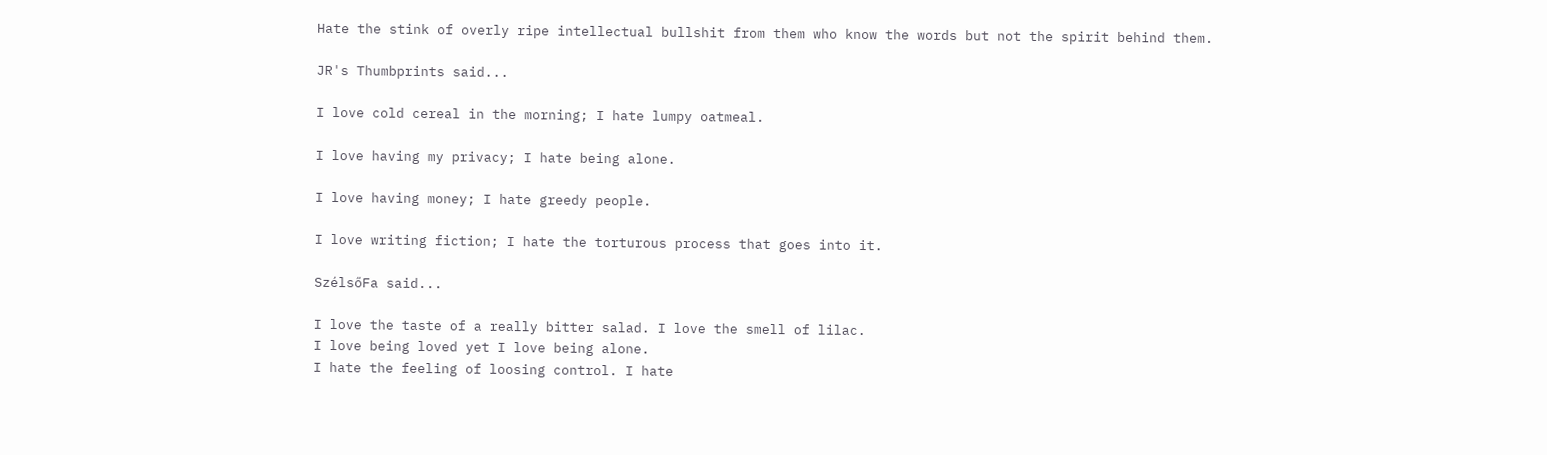Hate the stink of overly ripe intellectual bullshit from them who know the words but not the spirit behind them.

JR's Thumbprints said...

I love cold cereal in the morning; I hate lumpy oatmeal.

I love having my privacy; I hate being alone.

I love having money; I hate greedy people.

I love writing fiction; I hate the torturous process that goes into it.

SzélsőFa said...

I love the taste of a really bitter salad. I love the smell of lilac.
I love being loved yet I love being alone.
I hate the feeling of loosing control. I hate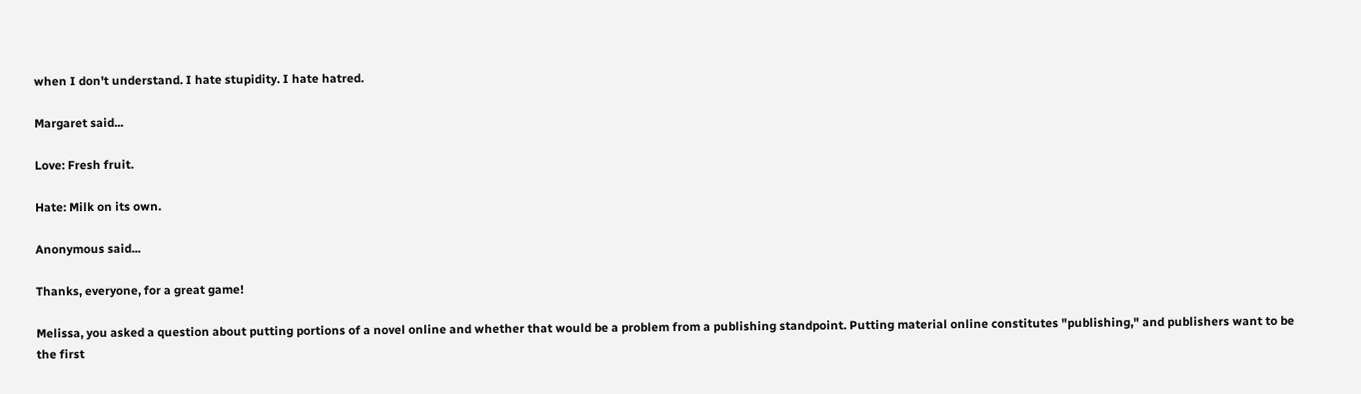when I don't understand. I hate stupidity. I hate hatred.

Margaret said...

Love: Fresh fruit.

Hate: Milk on its own.

Anonymous said...

Thanks, everyone, for a great game!

Melissa, you asked a question about putting portions of a novel online and whether that would be a problem from a publishing standpoint. Putting material online constitutes "publishing," and publishers want to be the first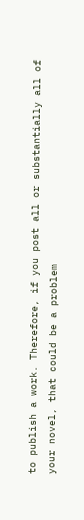to publish a work. Therefore, if you post all or substantially all of your novel, that could be a problem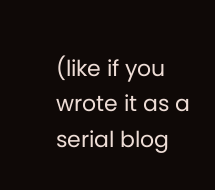(like if you wrote it as a serial blog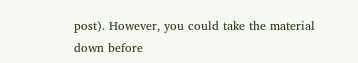post). However, you could take the material down before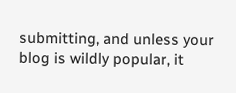submitting, and unless your blog is wildly popular, it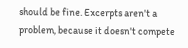should be fine. Excerpts aren't a problem, because it doesn't compete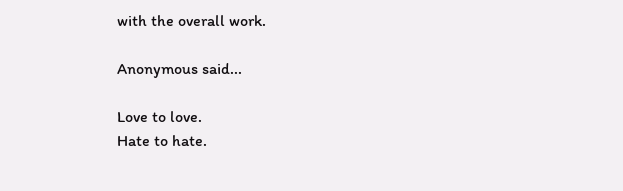with the overall work.

Anonymous said...

Love to love.
Hate to hate.